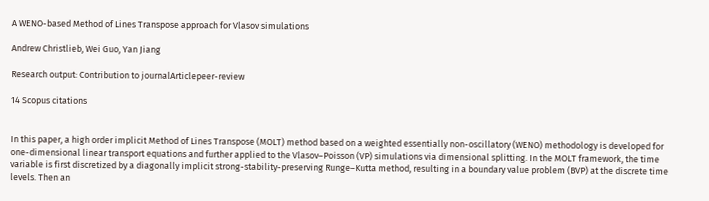A WENO-based Method of Lines Transpose approach for Vlasov simulations

Andrew Christlieb, Wei Guo, Yan Jiang

Research output: Contribution to journalArticlepeer-review

14 Scopus citations


In this paper, a high order implicit Method of Lines Transpose (MOLT) method based on a weighted essentially non-oscillatory (WENO) methodology is developed for one-dimensional linear transport equations and further applied to the Vlasov–Poisson (VP) simulations via dimensional splitting. In the MOLT framework, the time variable is first discretized by a diagonally implicit strong-stability-preserving Runge–Kutta method, resulting in a boundary value problem (BVP) at the discrete time levels. Then an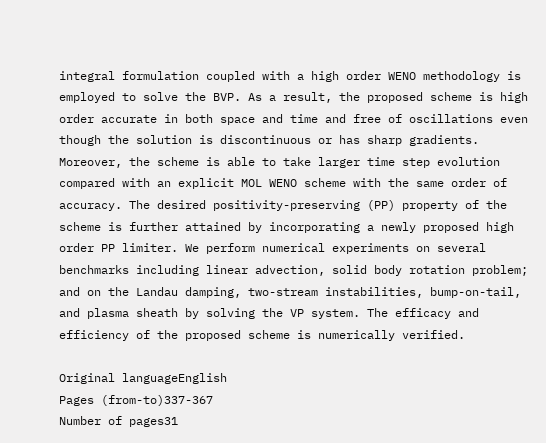integral formulation coupled with a high order WENO methodology is employed to solve the BVP. As a result, the proposed scheme is high order accurate in both space and time and free of oscillations even though the solution is discontinuous or has sharp gradients. Moreover, the scheme is able to take larger time step evolution compared with an explicit MOL WENO scheme with the same order of accuracy. The desired positivity-preserving (PP) property of the scheme is further attained by incorporating a newly proposed high order PP limiter. We perform numerical experiments on several benchmarks including linear advection, solid body rotation problem; and on the Landau damping, two-stream instabilities, bump-on-tail, and plasma sheath by solving the VP system. The efficacy and efficiency of the proposed scheme is numerically verified.

Original languageEnglish
Pages (from-to)337-367
Number of pages31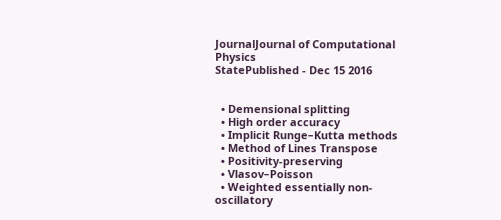JournalJournal of Computational Physics
StatePublished - Dec 15 2016


  • Demensional splitting
  • High order accuracy
  • Implicit Runge–Kutta methods
  • Method of Lines Transpose
  • Positivity-preserving
  • Vlasov–Poisson
  • Weighted essentially non-oscillatory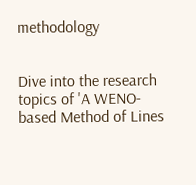methodology


Dive into the research topics of 'A WENO-based Method of Lines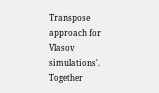Transpose approach for Vlasov simulations'. Together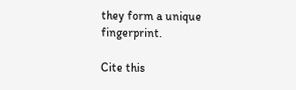they form a unique fingerprint.

Cite this